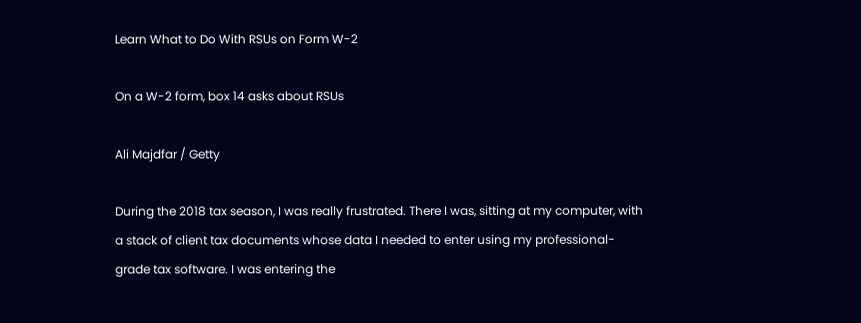Learn What to Do With RSUs on Form W-2

On a W-2 form, box 14 asks about RSUs

Ali Majdfar / Getty

During the 2018 tax season, I was really frustrated. There I was, sitting at my computer, with a stack of client tax documents whose data I needed to enter using my professional-grade tax software. I was entering the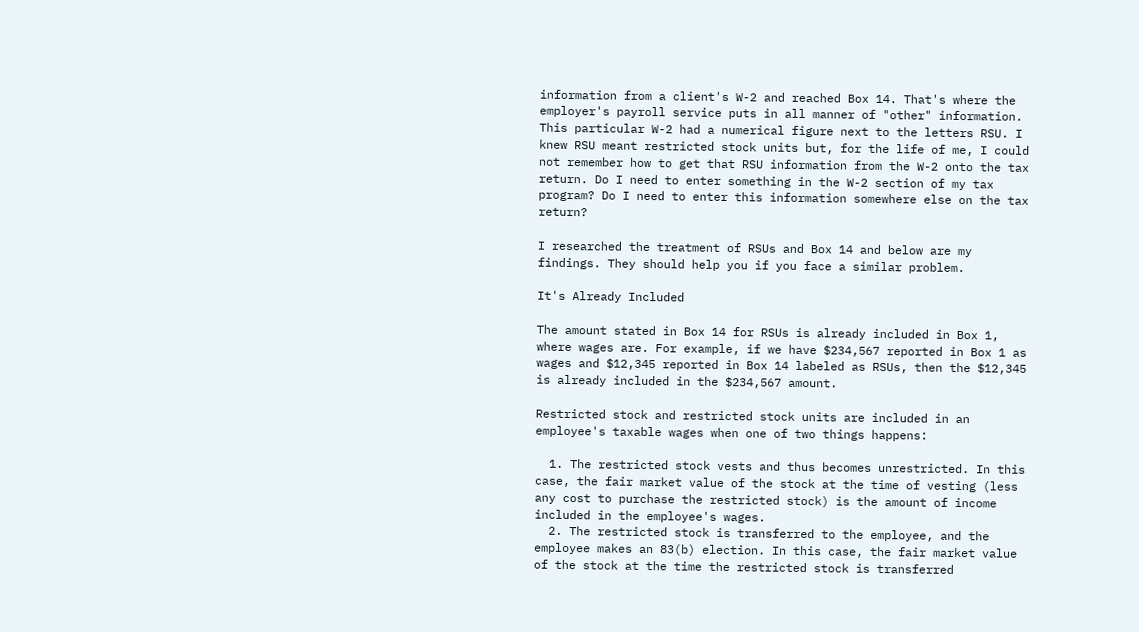information from a client's W-2 and reached Box 14. That's where the employer's payroll service puts in all manner of "other" information. This particular W-2 had a numerical figure next to the letters RSU. I knew RSU meant restricted stock units but, for the life of me, I could not remember how to get that RSU information from the W-2 onto the tax return. Do I need to enter something in the W-2 section of my tax program? Do I need to enter this information somewhere else on the tax return?

I researched the treatment of RSUs and Box 14 and below are my findings. They should help you if you face a similar problem.

It's Already Included

The amount stated in Box 14 for RSUs is already included in Box 1, where wages are. For example, if we have $234,567 reported in Box 1 as wages and $12,345 reported in Box 14 labeled as RSUs, then the $12,345 is already included in the $234,567 amount.

Restricted stock and restricted stock units are included in an employee's taxable wages when one of two things happens:

  1. The restricted stock vests and thus becomes unrestricted. In this case, the fair market value of the stock at the time of vesting (less any cost to purchase the restricted stock) is the amount of income included in the employee's wages.
  2. The restricted stock is transferred to the employee, and the employee makes an 83(b) election. In this case, the fair market value of the stock at the time the restricted stock is transferred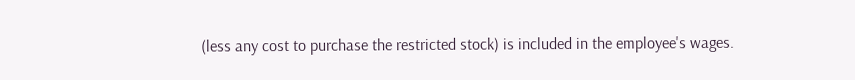(less any cost to purchase the restricted stock) is included in the employee's wages.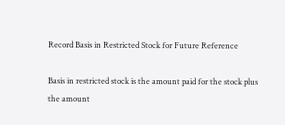Record Basis in Restricted Stock for Future Reference

Basis in restricted stock is the amount paid for the stock plus the amount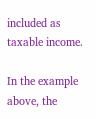included as taxable income.

In the example above, the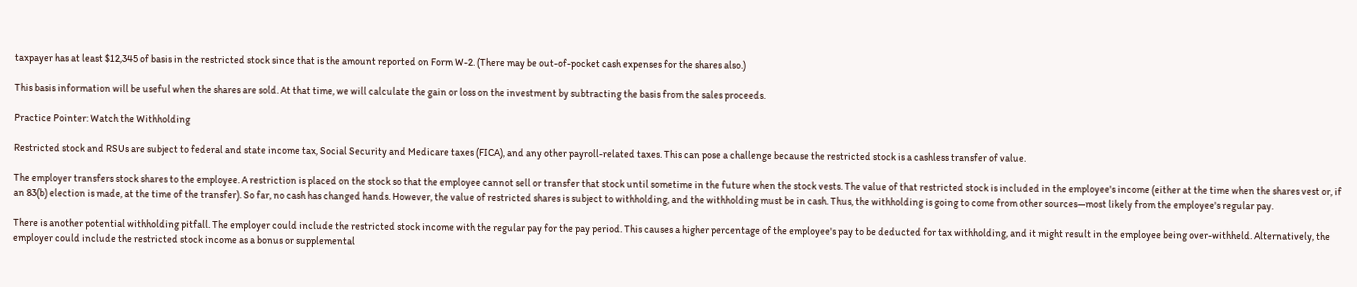taxpayer has at least $12,345 of basis in the restricted stock since that is the amount reported on Form W-2. (There may be out-of-pocket cash expenses for the shares also.)

This basis information will be useful when the shares are sold. At that time, we will calculate the gain or loss on the investment by subtracting the basis from the sales proceeds.

Practice Pointer: Watch the Withholding

Restricted stock and RSUs are subject to federal and state income tax, Social Security and Medicare taxes (FICA), and any other payroll-related taxes. This can pose a challenge because the restricted stock is a cashless transfer of value.

The employer transfers stock shares to the employee. A restriction is placed on the stock so that the employee cannot sell or transfer that stock until sometime in the future when the stock vests. The value of that restricted stock is included in the employee's income (either at the time when the shares vest or, if an 83(b) election is made, at the time of the transfer). So far, no cash has changed hands. However, the value of restricted shares is subject to withholding, and the withholding must be in cash. Thus, the withholding is going to come from other sources—most likely from the employee's regular pay.

There is another potential withholding pitfall. The employer could include the restricted stock income with the regular pay for the pay period. This causes a higher percentage of the employee's pay to be deducted for tax withholding, and it might result in the employee being over-withheld. Alternatively, the employer could include the restricted stock income as a bonus or supplemental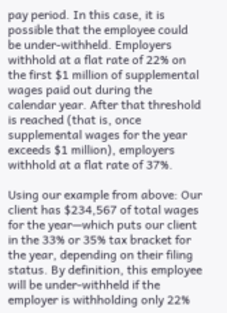pay period. In this case, it is possible that the employee could be under-withheld. Employers withhold at a flat rate of 22% on the first $1 million of supplemental wages paid out during the calendar year. After that threshold is reached (that is, once supplemental wages for the year exceeds $1 million), employers withhold at a flat rate of 37%.

Using our example from above: Our client has $234,567 of total wages for the year—which puts our client in the 33% or 35% tax bracket for the year, depending on their filing status. By definition, this employee will be under-withheld if the employer is withholding only 22%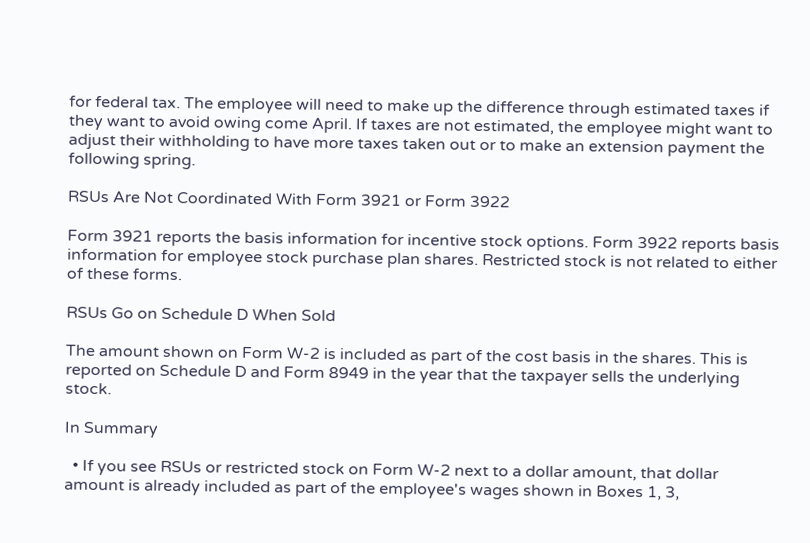for federal tax. The employee will need to make up the difference through estimated taxes if they want to avoid owing come April. If taxes are not estimated, the employee might want to adjust their withholding to have more taxes taken out or to make an extension payment the following spring.

RSUs Are Not Coordinated With Form 3921 or Form 3922

Form 3921 reports the basis information for incentive stock options. Form 3922 reports basis information for employee stock purchase plan shares. Restricted stock is not related to either of these forms.

RSUs Go on Schedule D When Sold

The amount shown on Form W-2 is included as part of the cost basis in the shares. This is reported on Schedule D and Form 8949 in the year that the taxpayer sells the underlying stock.

In Summary

  • If you see RSUs or restricted stock on Form W-2 next to a dollar amount, that dollar amount is already included as part of the employee's wages shown in Boxes 1, 3,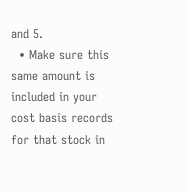and 5.
  • Make sure this same amount is included in your cost basis records for that stock in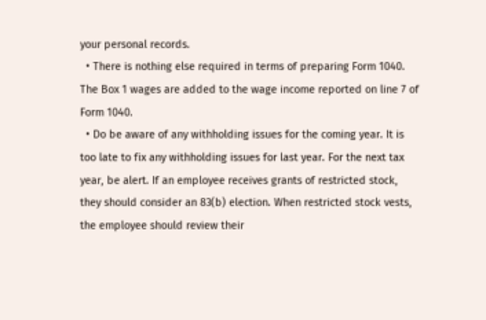your personal records.
  • There is nothing else required in terms of preparing Form 1040. The Box 1 wages are added to the wage income reported on line 7 of Form 1040.
  • Do be aware of any withholding issues for the coming year. It is too late to fix any withholding issues for last year. For the next tax year, be alert. If an employee receives grants of restricted stock, they should consider an 83(b) election. When restricted stock vests, the employee should review their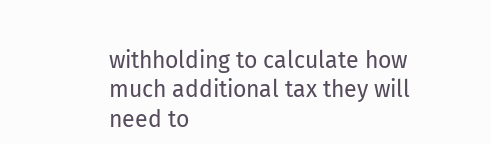withholding to calculate how much additional tax they will need to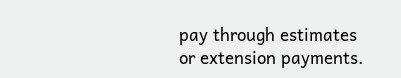pay through estimates or extension payments.